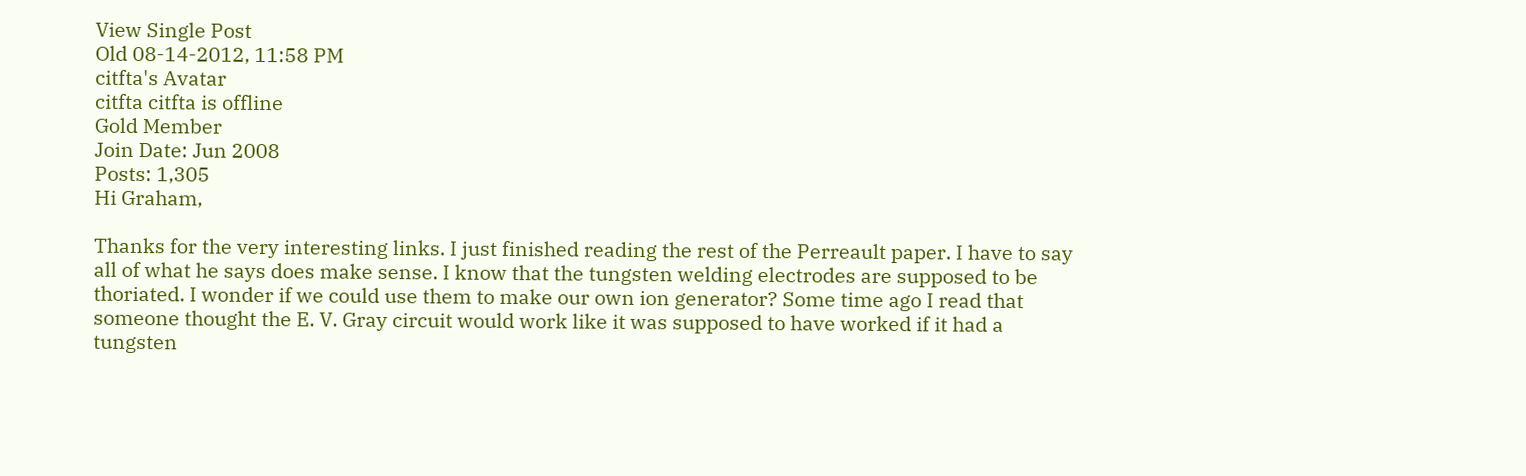View Single Post
Old 08-14-2012, 11:58 PM
citfta's Avatar
citfta citfta is offline
Gold Member
Join Date: Jun 2008
Posts: 1,305
Hi Graham,

Thanks for the very interesting links. I just finished reading the rest of the Perreault paper. I have to say all of what he says does make sense. I know that the tungsten welding electrodes are supposed to be thoriated. I wonder if we could use them to make our own ion generator? Some time ago I read that someone thought the E. V. Gray circuit would work like it was supposed to have worked if it had a tungsten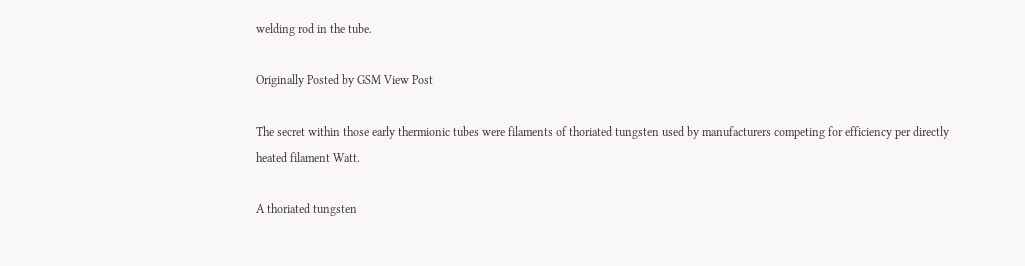welding rod in the tube.

Originally Posted by GSM View Post

The secret within those early thermionic tubes were filaments of thoriated tungsten used by manufacturers competing for efficiency per directly heated filament Watt.

A thoriated tungsten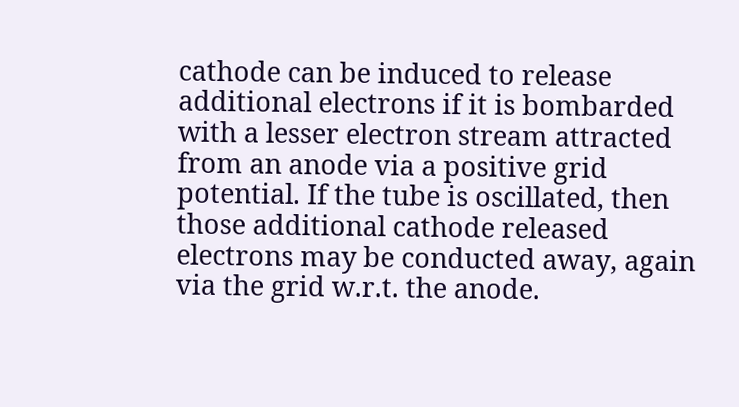cathode can be induced to release additional electrons if it is bombarded with a lesser electron stream attracted from an anode via a positive grid potential. If the tube is oscillated, then those additional cathode released electrons may be conducted away, again via the grid w.r.t. the anode.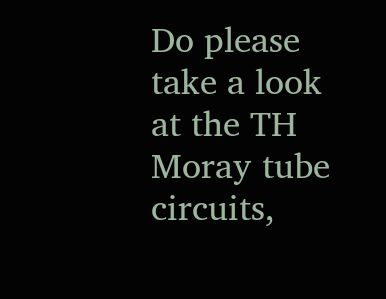Do please take a look at the TH Moray tube circuits,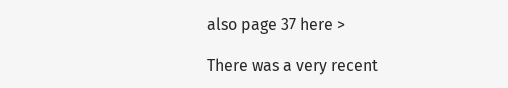also page 37 here >

There was a very recent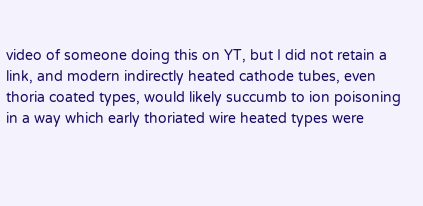video of someone doing this on YT, but I did not retain a link, and modern indirectly heated cathode tubes, even thoria coated types, would likely succumb to ion poisoning in a way which early thoriated wire heated types were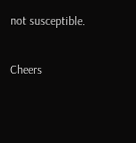not susceptible.

Cheers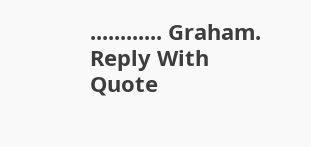............ Graham.
Reply With Quote